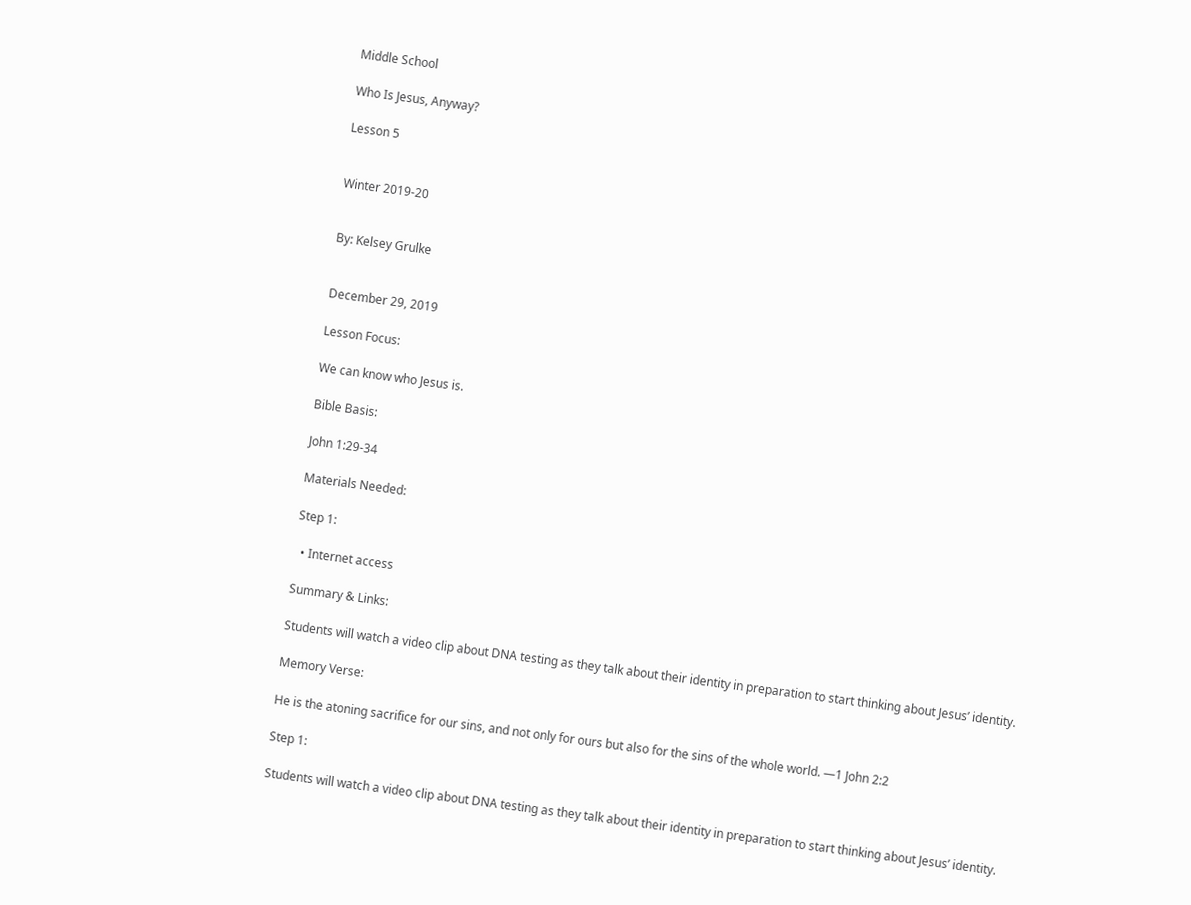Middle School

Who Is Jesus, Anyway?

Lesson 5


Winter 2019-20


By: Kelsey Grulke


December 29, 2019

Lesson Focus:

We can know who Jesus is.

Bible Basis:

John 1:29-34

Materials Needed:

Step 1:

  • Internet access

Summary & Links:

Students will watch a video clip about DNA testing as they talk about their identity in preparation to start thinking about Jesus’ identity.

Memory Verse:

He is the atoning sacrifice for our sins, and not only for ours but also for the sins of the whole world. —1 John 2:2

Step 1:

Students will watch a video clip about DNA testing as they talk about their identity in preparation to start thinking about Jesus’ identity.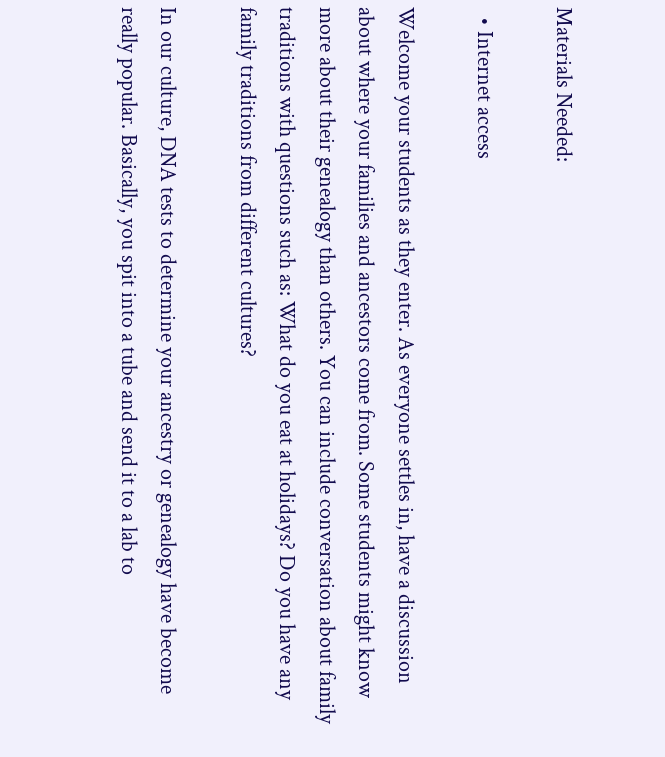Materials Needed:

  • Internet access

Welcome your students as they enter. As everyone settles in, have a discussion about where your families and ancestors come from. Some students might know more about their genealogy than others. You can include conversation about family traditions with questions such as: What do you eat at holidays? Do you have any family traditions from different cultures?

In our culture, DNA tests to determine your ancestry or genealogy have become really popular. Basically, you spit into a tube and send it to a lab to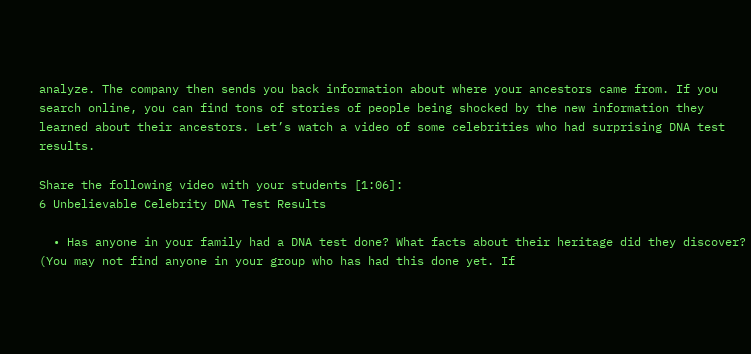analyze. The company then sends you back information about where your ancestors came from. If you search online, you can find tons of stories of people being shocked by the new information they learned about their ancestors. Let’s watch a video of some celebrities who had surprising DNA test results.

Share the following video with your students [1:06]:
6 Unbelievable Celebrity DNA Test Results

  • Has anyone in your family had a DNA test done? What facts about their heritage did they discover? (You may not find anyone in your group who has had this done yet. If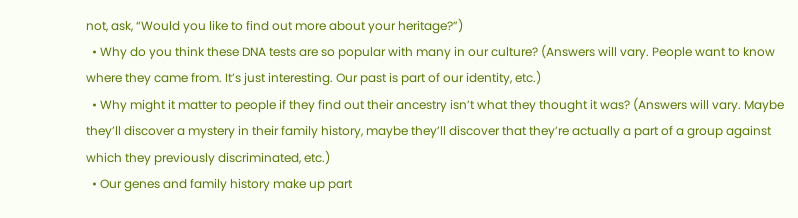not, ask, “Would you like to find out more about your heritage?”)
  • Why do you think these DNA tests are so popular with many in our culture? (Answers will vary. People want to know where they came from. It’s just interesting. Our past is part of our identity, etc.)
  • Why might it matter to people if they find out their ancestry isn’t what they thought it was? (Answers will vary. Maybe they’ll discover a mystery in their family history, maybe they’ll discover that they’re actually a part of a group against which they previously discriminated, etc.)
  • Our genes and family history make up part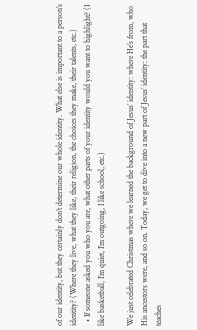of our identity, but they certainly don’t determine our whole identity. What else is important to a person’s identity? (Where they live, what they like, their religion, the choices they make, their talents, etc.)
  • If someone asked you who you are, what other parts of your identity would you want to highlight? (I like basketball, I’m quiet, I’m outgoing, I like school, etc.)

We just celebrated Christmas where we learned the background of Jesus’ identity: where He’s from, who His ancestors were, and so on. Today, we get to dive into a new part of Jesus’ identity: the part that teaches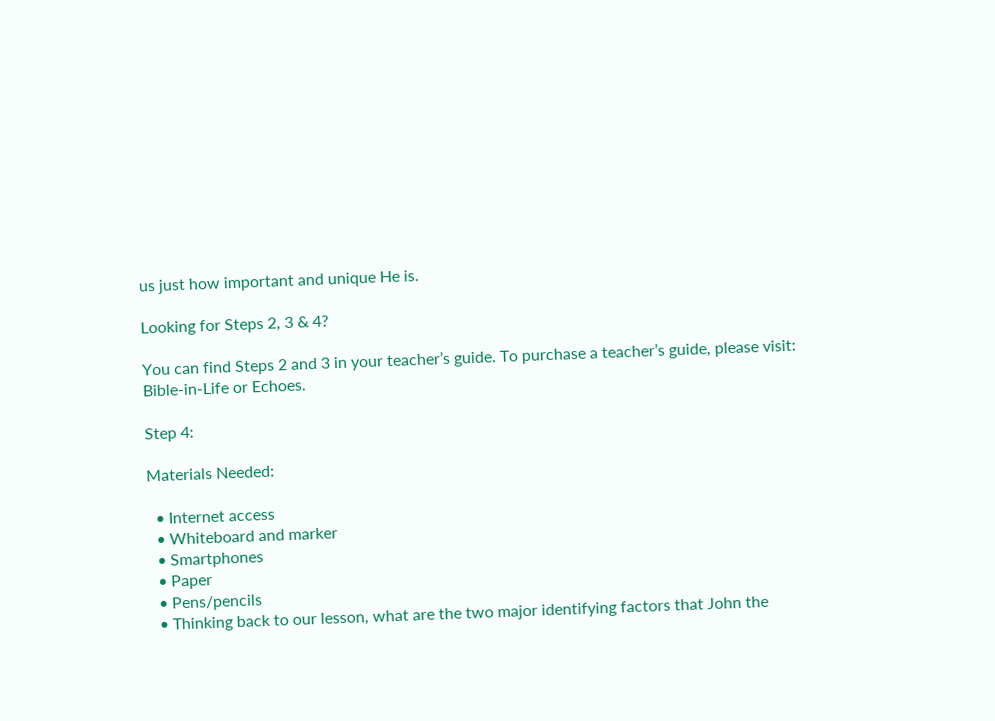us just how important and unique He is.

Looking for Steps 2, 3 & 4?

You can find Steps 2 and 3 in your teacher’s guide. To purchase a teacher’s guide, please visit: Bible-in-Life or Echoes.

Step 4:

Materials Needed:

  • Internet access
  • Whiteboard and marker
  • Smartphones
  • Paper
  • Pens/pencils
  • Thinking back to our lesson, what are the two major identifying factors that John the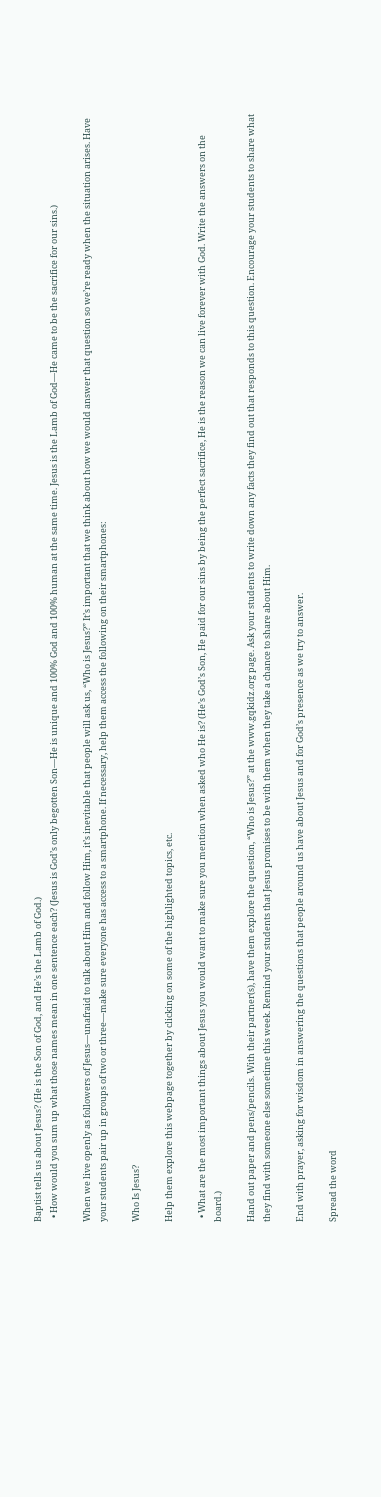Baptist tells us about Jesus? (He is the Son of God, and He’s the Lamb of God.)
  • How would you sum up what those names mean in one sentence each? (Jesus is God’s only begotten Son—He is unique and 100% God and 100% human at the same time. Jesus is the Lamb of God—He came to be the sacrifice for our sins.)

When we live openly as followers of Jesus—unafraid to talk about Him and follow Him, it’s inevitable that people will ask us, “Who is Jesus?” It’s important that we think about how we would answer that question so we’re ready when the situation arises. Have your students pair up in groups of two or three—make sure everyone has access to a smartphone. If necessary, help them access the following on their smartphones:

Who Is Jesus?

Help them explore this webpage together by clicking on some of the highlighted topics, etc.

  • What are the most important things about Jesus you would want to make sure you mention when asked who He is? (He’s God’s Son, He paid for our sins by being the perfect sacrifice, He is the reason we can live forever with God. Write the answers on the board.)

Hand out paper and pens/pencils. With their partner(s), have them explore the question, “Who is Jesus?” at the www.gqkidz.org page. Ask your students to write down any facts they find out that responds to this question. Encourage your students to share what they find with someone else sometime this week. Remind your students that Jesus promises to be with them when they take a chance to share about Him.

End with prayer, asking for wisdom in answering the questions that people around us have about Jesus and for God’s presence as we try to answer.

Spread the word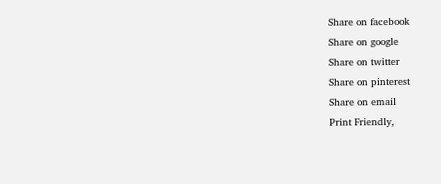Share on facebook
Share on google
Share on twitter
Share on pinterest
Share on email
Print Friendly,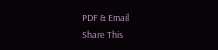PDF & Email
Share This